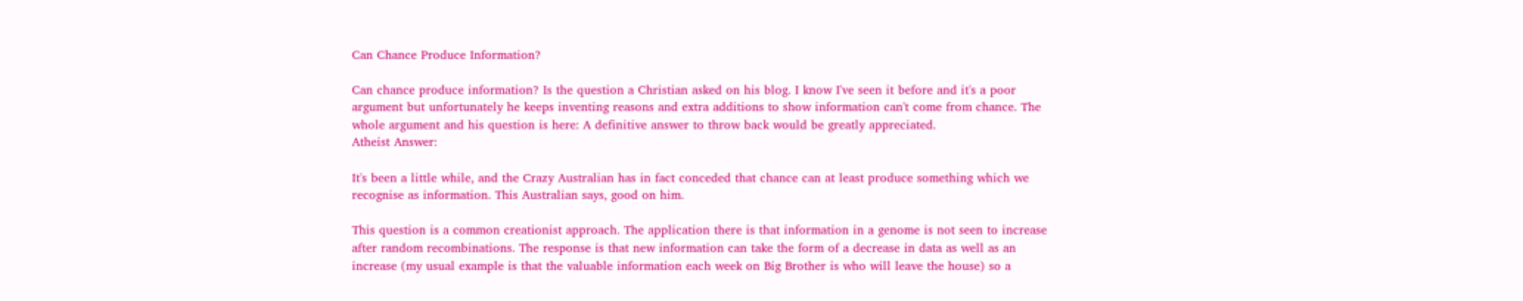Can Chance Produce Information?

Can chance produce information? Is the question a Christian asked on his blog. I know I've seen it before and it's a poor argument but unfortunately he keeps inventing reasons and extra additions to show information can't come from chance. The whole argument and his question is here: A definitive answer to throw back would be greatly appreciated.
Atheist Answer:

It's been a little while, and the Crazy Australian has in fact conceded that chance can at least produce something which we recognise as information. This Australian says, good on him.

This question is a common creationist approach. The application there is that information in a genome is not seen to increase after random recombinations. The response is that new information can take the form of a decrease in data as well as an increase (my usual example is that the valuable information each week on Big Brother is who will leave the house) so a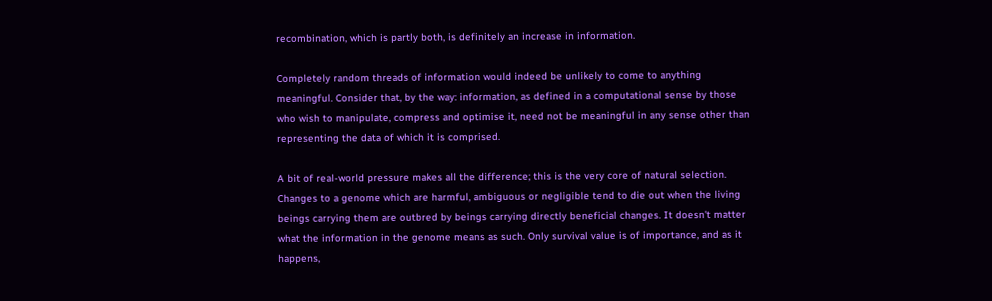recombination, which is partly both, is definitely an increase in information.

Completely random threads of information would indeed be unlikely to come to anything meaningful. Consider that, by the way: information, as defined in a computational sense by those who wish to manipulate, compress and optimise it, need not be meaningful in any sense other than representing the data of which it is comprised.

A bit of real-world pressure makes all the difference; this is the very core of natural selection. Changes to a genome which are harmful, ambiguous or negligible tend to die out when the living beings carrying them are outbred by beings carrying directly beneficial changes. It doesn't matter what the information in the genome means as such. Only survival value is of importance, and as it happens,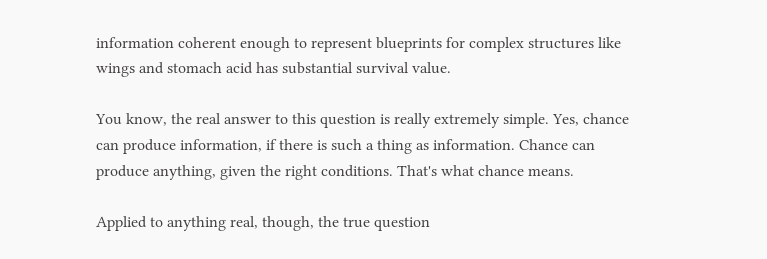information coherent enough to represent blueprints for complex structures like wings and stomach acid has substantial survival value.

You know, the real answer to this question is really extremely simple. Yes, chance can produce information, if there is such a thing as information. Chance can produce anything, given the right conditions. That's what chance means.

Applied to anything real, though, the true question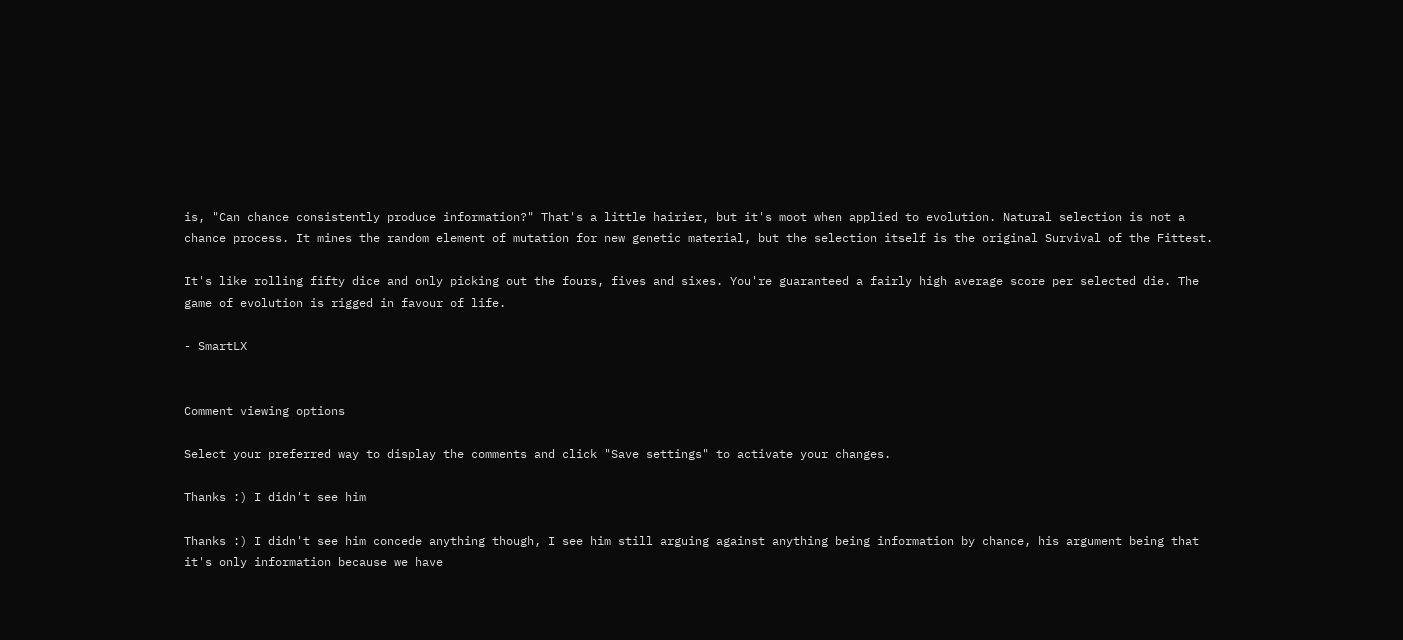is, "Can chance consistently produce information?" That's a little hairier, but it's moot when applied to evolution. Natural selection is not a chance process. It mines the random element of mutation for new genetic material, but the selection itself is the original Survival of the Fittest.

It's like rolling fifty dice and only picking out the fours, fives and sixes. You're guaranteed a fairly high average score per selected die. The game of evolution is rigged in favour of life.

- SmartLX


Comment viewing options

Select your preferred way to display the comments and click "Save settings" to activate your changes.

Thanks :) I didn't see him

Thanks :) I didn't see him concede anything though, I see him still arguing against anything being information by chance, his argument being that it's only information because we have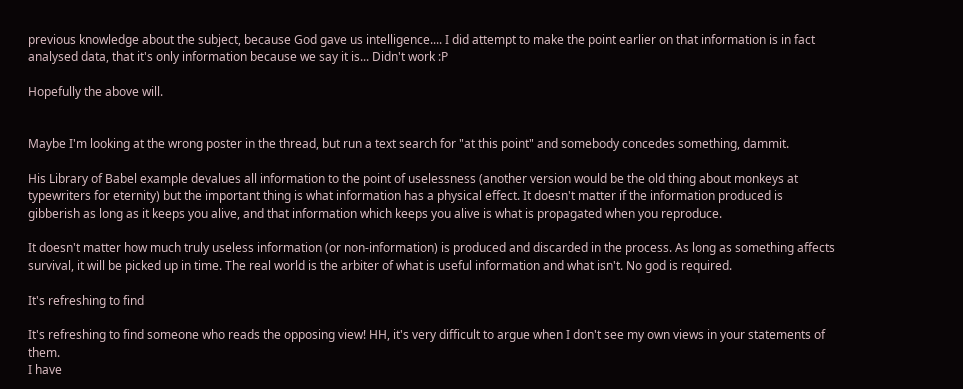previous knowledge about the subject, because God gave us intelligence.... I did attempt to make the point earlier on that information is in fact analysed data, that it's only information because we say it is... Didn't work :P

Hopefully the above will.


Maybe I'm looking at the wrong poster in the thread, but run a text search for "at this point" and somebody concedes something, dammit.

His Library of Babel example devalues all information to the point of uselessness (another version would be the old thing about monkeys at typewriters for eternity) but the important thing is what information has a physical effect. It doesn't matter if the information produced is gibberish as long as it keeps you alive, and that information which keeps you alive is what is propagated when you reproduce.

It doesn't matter how much truly useless information (or non-information) is produced and discarded in the process. As long as something affects survival, it will be picked up in time. The real world is the arbiter of what is useful information and what isn't. No god is required.

It's refreshing to find

It's refreshing to find someone who reads the opposing view! HH, it's very difficult to argue when I don't see my own views in your statements of them.
I have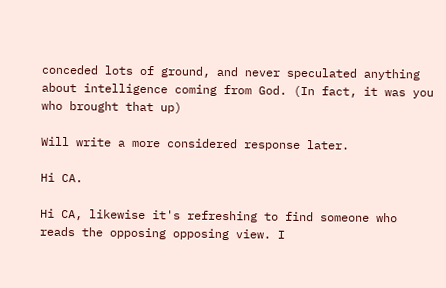conceded lots of ground, and never speculated anything about intelligence coming from God. (In fact, it was you who brought that up)

Will write a more considered response later.

Hi CA.

Hi CA, likewise it's refreshing to find someone who reads the opposing opposing view. I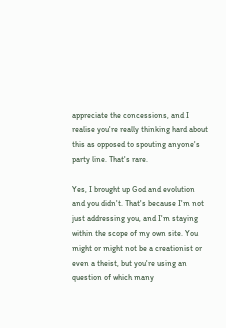appreciate the concessions, and I realise you're really thinking hard about this as opposed to spouting anyone's party line. That's rare.

Yes, I brought up God and evolution and you didn't. That's because I'm not just addressing you, and I'm staying within the scope of my own site. You might or might not be a creationist or even a theist, but you're using an question of which many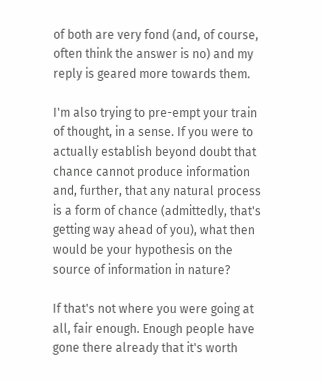of both are very fond (and, of course, often think the answer is no) and my reply is geared more towards them.

I'm also trying to pre-empt your train of thought, in a sense. If you were to actually establish beyond doubt that chance cannot produce information and, further, that any natural process is a form of chance (admittedly, that's getting way ahead of you), what then would be your hypothesis on the source of information in nature?

If that's not where you were going at all, fair enough. Enough people have gone there already that it's worth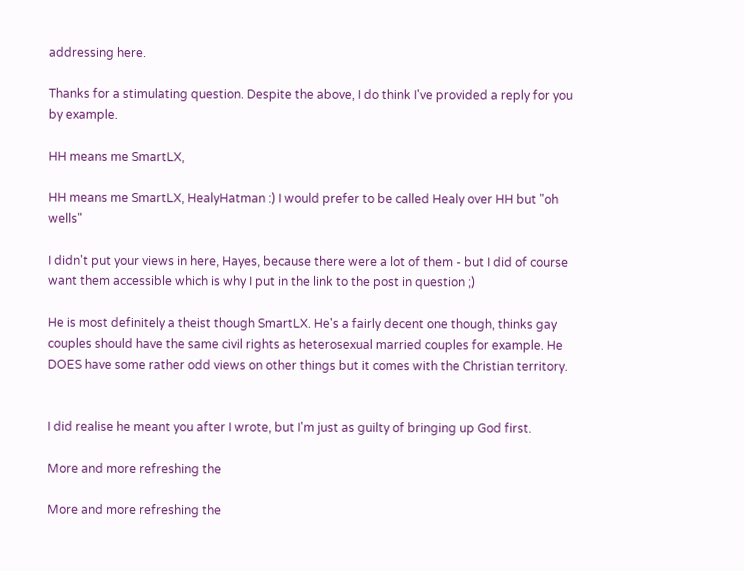addressing here.

Thanks for a stimulating question. Despite the above, I do think I've provided a reply for you by example.

HH means me SmartLX,

HH means me SmartLX, HealyHatman :) I would prefer to be called Healy over HH but "oh wells"

I didn't put your views in here, Hayes, because there were a lot of them - but I did of course want them accessible which is why I put in the link to the post in question ;)

He is most definitely a theist though SmartLX. He's a fairly decent one though, thinks gay couples should have the same civil rights as heterosexual married couples for example. He DOES have some rather odd views on other things but it comes with the Christian territory.


I did realise he meant you after I wrote, but I'm just as guilty of bringing up God first.

More and more refreshing the

More and more refreshing the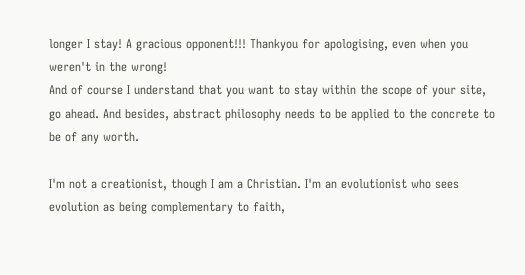longer I stay! A gracious opponent!!! Thankyou for apologising, even when you weren't in the wrong!
And of course I understand that you want to stay within the scope of your site, go ahead. And besides, abstract philosophy needs to be applied to the concrete to be of any worth.

I'm not a creationist, though I am a Christian. I'm an evolutionist who sees evolution as being complementary to faith,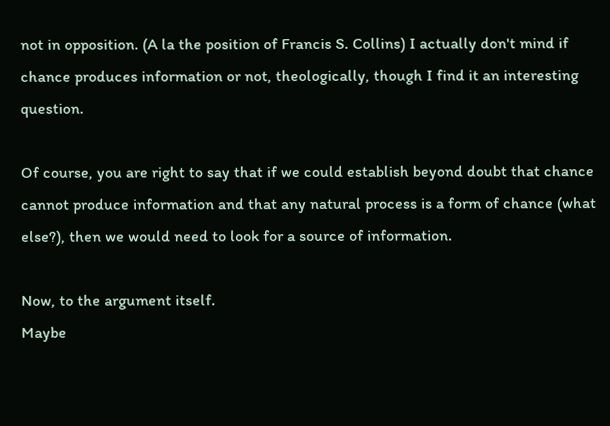not in opposition. (A la the position of Francis S. Collins) I actually don't mind if chance produces information or not, theologically, though I find it an interesting question.

Of course, you are right to say that if we could establish beyond doubt that chance cannot produce information and that any natural process is a form of chance (what else?), then we would need to look for a source of information.

Now, to the argument itself.
Maybe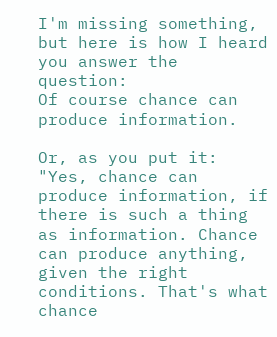I'm missing something, but here is how I heard you answer the question:
Of course chance can produce information.

Or, as you put it: "Yes, chance can produce information, if there is such a thing as information. Chance can produce anything, given the right conditions. That's what chance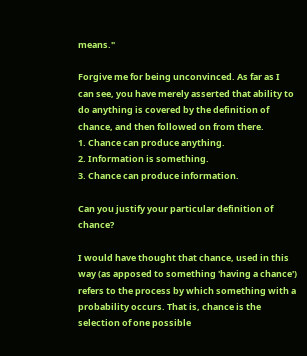means."

Forgive me for being unconvinced. As far as I can see, you have merely asserted that ability to do anything is covered by the definition of chance, and then followed on from there.
1. Chance can produce anything.
2. Information is something.
3. Chance can produce information.

Can you justify your particular definition of chance?

I would have thought that chance, used in this way (as apposed to something 'having a chance') refers to the process by which something with a probability occurs. That is, chance is the selection of one possible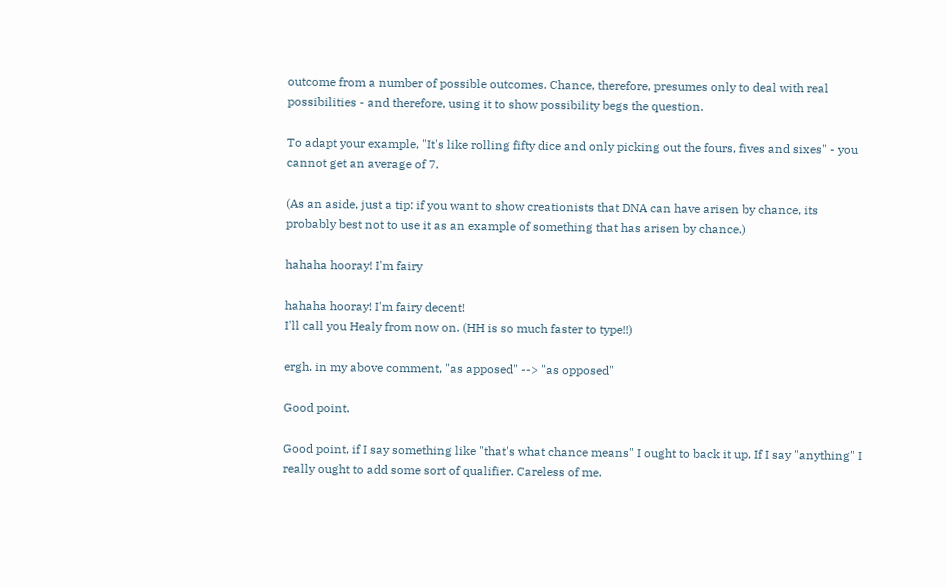outcome from a number of possible outcomes. Chance, therefore, presumes only to deal with real possibilities - and therefore, using it to show possibility begs the question.

To adapt your example, "It's like rolling fifty dice and only picking out the fours, fives and sixes" - you cannot get an average of 7.

(As an aside, just a tip: if you want to show creationists that DNA can have arisen by chance, its probably best not to use it as an example of something that has arisen by chance.)

hahaha hooray! I'm fairy

hahaha hooray! I'm fairy decent!
I'll call you Healy from now on. (HH is so much faster to type!!)

ergh. in my above comment, "as apposed" --> "as opposed"

Good point.

Good point, if I say something like "that's what chance means" I ought to back it up. If I say "anything" I really ought to add some sort of qualifier. Careless of me.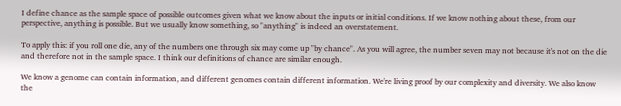I define chance as the sample space of possible outcomes given what we know about the inputs or initial conditions. If we know nothing about these, from our perspective, anything is possible. But we usually know something, so "anything" is indeed an overstatement.

To apply this: if you roll one die, any of the numbers one through six may come up "by chance". As you will agree, the number seven may not because it's not on the die and therefore not in the sample space. I think our definitions of chance are similar enough.

We know a genome can contain information, and different genomes contain different information. We're living proof by our complexity and diversity. We also know the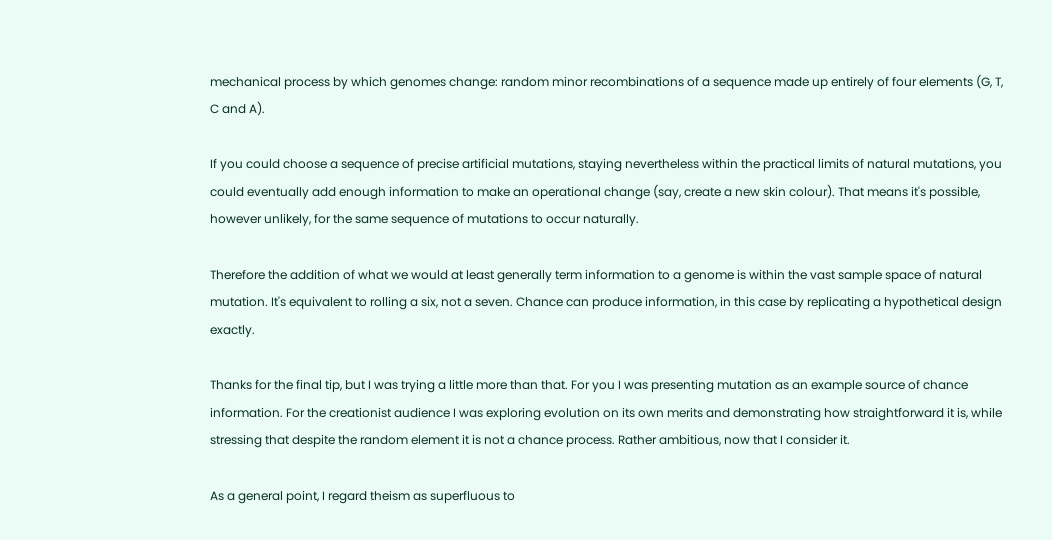mechanical process by which genomes change: random minor recombinations of a sequence made up entirely of four elements (G, T, C and A).

If you could choose a sequence of precise artificial mutations, staying nevertheless within the practical limits of natural mutations, you could eventually add enough information to make an operational change (say, create a new skin colour). That means it's possible, however unlikely, for the same sequence of mutations to occur naturally.

Therefore the addition of what we would at least generally term information to a genome is within the vast sample space of natural mutation. It's equivalent to rolling a six, not a seven. Chance can produce information, in this case by replicating a hypothetical design exactly.

Thanks for the final tip, but I was trying a little more than that. For you I was presenting mutation as an example source of chance information. For the creationist audience I was exploring evolution on its own merits and demonstrating how straightforward it is, while stressing that despite the random element it is not a chance process. Rather ambitious, now that I consider it.

As a general point, I regard theism as superfluous to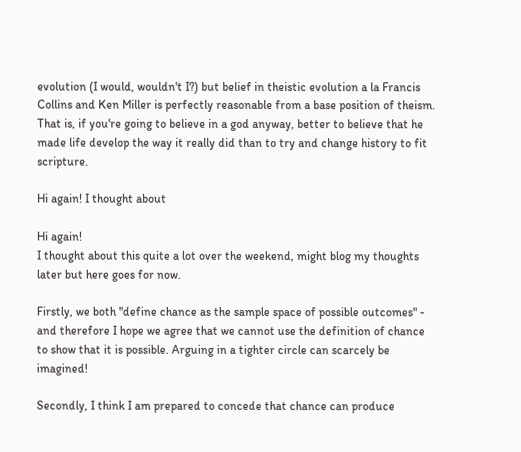evolution (I would, wouldn't I?) but belief in theistic evolution a la Francis Collins and Ken Miller is perfectly reasonable from a base position of theism. That is, if you're going to believe in a god anyway, better to believe that he made life develop the way it really did than to try and change history to fit scripture.

Hi again! I thought about

Hi again!
I thought about this quite a lot over the weekend, might blog my thoughts later but here goes for now.

Firstly, we both "define chance as the sample space of possible outcomes" - and therefore I hope we agree that we cannot use the definition of chance to show that it is possible. Arguing in a tighter circle can scarcely be imagined!

Secondly, I think I am prepared to concede that chance can produce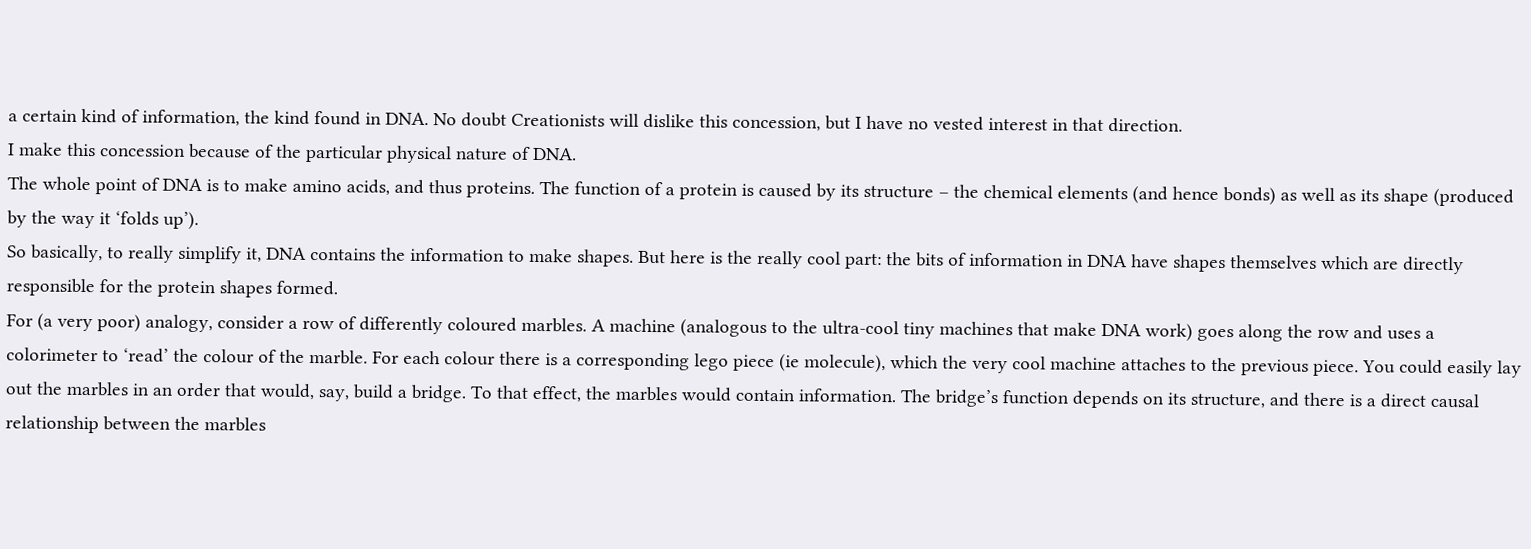a certain kind of information, the kind found in DNA. No doubt Creationists will dislike this concession, but I have no vested interest in that direction.
I make this concession because of the particular physical nature of DNA.
The whole point of DNA is to make amino acids, and thus proteins. The function of a protein is caused by its structure – the chemical elements (and hence bonds) as well as its shape (produced by the way it ‘folds up’).
So basically, to really simplify it, DNA contains the information to make shapes. But here is the really cool part: the bits of information in DNA have shapes themselves which are directly responsible for the protein shapes formed.
For (a very poor) analogy, consider a row of differently coloured marbles. A machine (analogous to the ultra-cool tiny machines that make DNA work) goes along the row and uses a colorimeter to ‘read’ the colour of the marble. For each colour there is a corresponding lego piece (ie molecule), which the very cool machine attaches to the previous piece. You could easily lay out the marbles in an order that would, say, build a bridge. To that effect, the marbles would contain information. The bridge’s function depends on its structure, and there is a direct causal relationship between the marbles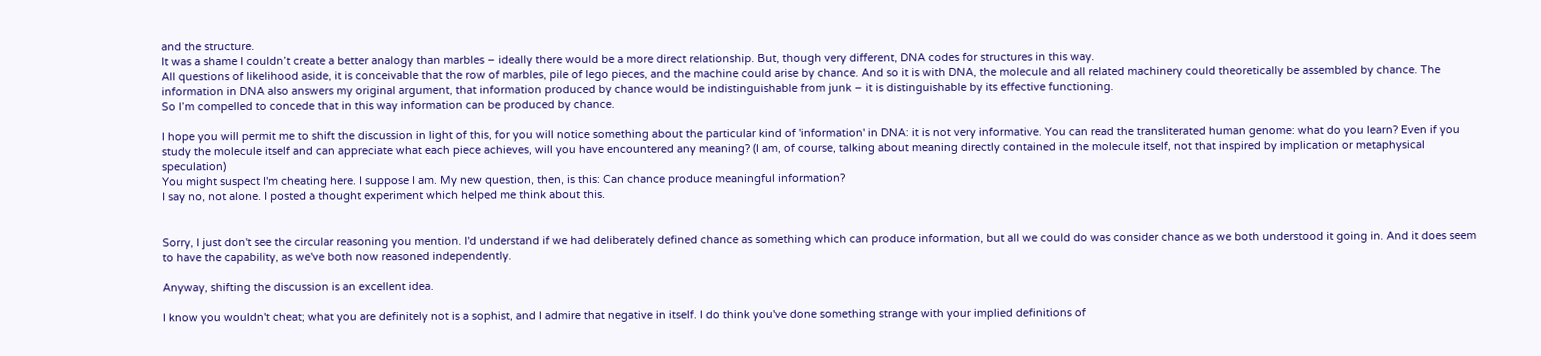and the structure.
It was a shame I couldn’t create a better analogy than marbles – ideally there would be a more direct relationship. But, though very different, DNA codes for structures in this way.
All questions of likelihood aside, it is conceivable that the row of marbles, pile of lego pieces, and the machine could arise by chance. And so it is with DNA, the molecule and all related machinery could theoretically be assembled by chance. The information in DNA also answers my original argument, that information produced by chance would be indistinguishable from junk – it is distinguishable by its effective functioning.
So I’m compelled to concede that in this way information can be produced by chance.

I hope you will permit me to shift the discussion in light of this, for you will notice something about the particular kind of 'information' in DNA: it is not very informative. You can read the transliterated human genome: what do you learn? Even if you study the molecule itself and can appreciate what each piece achieves, will you have encountered any meaning? (I am, of course, talking about meaning directly contained in the molecule itself, not that inspired by implication or metaphysical speculation)
You might suspect I'm cheating here. I suppose I am. My new question, then, is this: Can chance produce meaningful information?
I say no, not alone. I posted a thought experiment which helped me think about this.


Sorry, I just don't see the circular reasoning you mention. I'd understand if we had deliberately defined chance as something which can produce information, but all we could do was consider chance as we both understood it going in. And it does seem to have the capability, as we've both now reasoned independently.

Anyway, shifting the discussion is an excellent idea.

I know you wouldn't cheat; what you are definitely not is a sophist, and I admire that negative in itself. I do think you've done something strange with your implied definitions of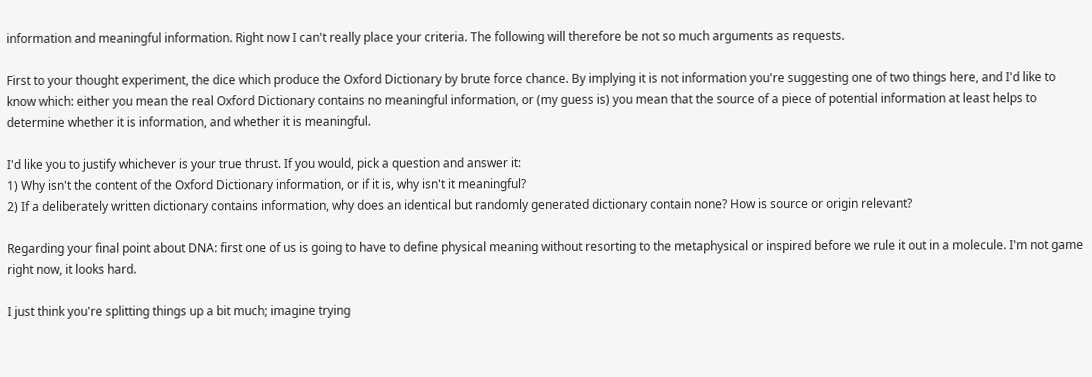information and meaningful information. Right now I can't really place your criteria. The following will therefore be not so much arguments as requests.

First to your thought experiment, the dice which produce the Oxford Dictionary by brute force chance. By implying it is not information you're suggesting one of two things here, and I'd like to know which: either you mean the real Oxford Dictionary contains no meaningful information, or (my guess is) you mean that the source of a piece of potential information at least helps to determine whether it is information, and whether it is meaningful.

I'd like you to justify whichever is your true thrust. If you would, pick a question and answer it:
1) Why isn't the content of the Oxford Dictionary information, or if it is, why isn't it meaningful?
2) If a deliberately written dictionary contains information, why does an identical but randomly generated dictionary contain none? How is source or origin relevant?

Regarding your final point about DNA: first one of us is going to have to define physical meaning without resorting to the metaphysical or inspired before we rule it out in a molecule. I'm not game right now, it looks hard.

I just think you're splitting things up a bit much; imagine trying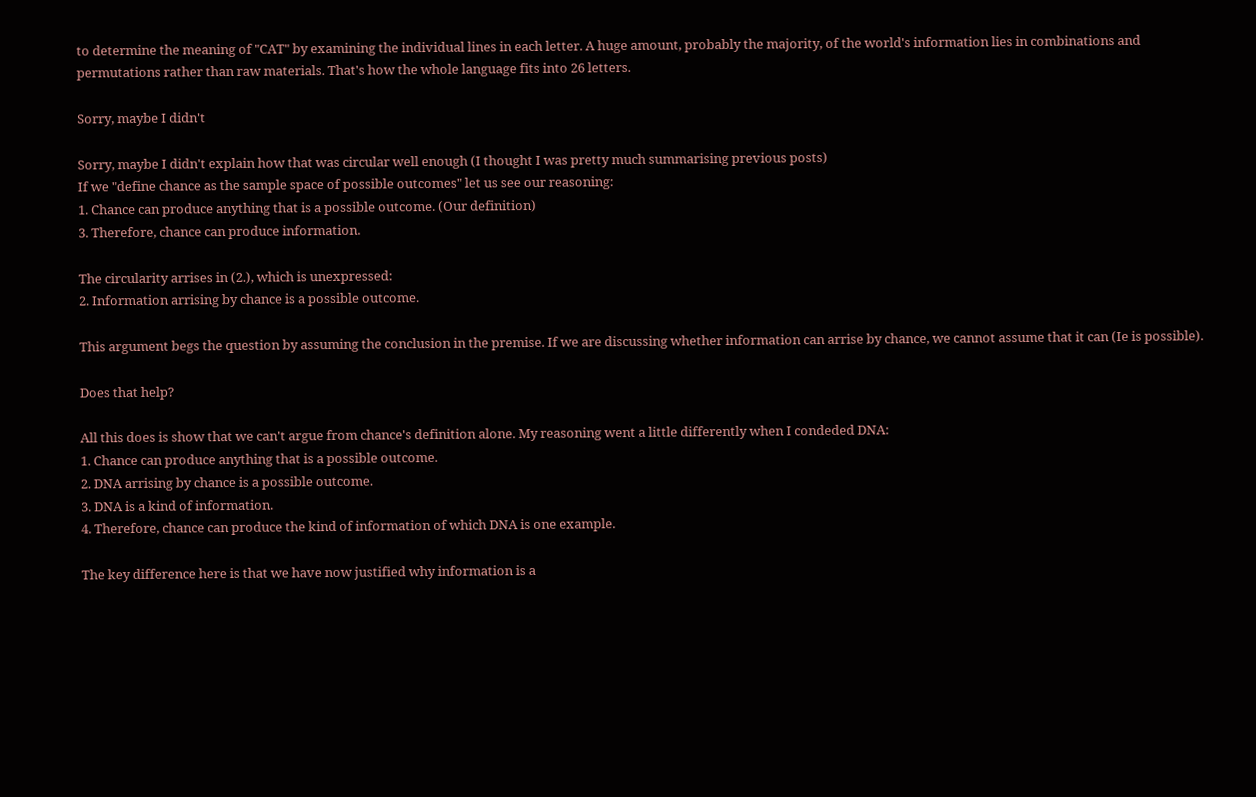to determine the meaning of "CAT" by examining the individual lines in each letter. A huge amount, probably the majority, of the world's information lies in combinations and permutations rather than raw materials. That's how the whole language fits into 26 letters.

Sorry, maybe I didn't

Sorry, maybe I didn't explain how that was circular well enough (I thought I was pretty much summarising previous posts)
If we "define chance as the sample space of possible outcomes" let us see our reasoning:
1. Chance can produce anything that is a possible outcome. (Our definition)
3. Therefore, chance can produce information.

The circularity arrises in (2.), which is unexpressed:
2. Information arrising by chance is a possible outcome.

This argument begs the question by assuming the conclusion in the premise. If we are discussing whether information can arrise by chance, we cannot assume that it can (Ie is possible).

Does that help?

All this does is show that we can't argue from chance's definition alone. My reasoning went a little differently when I condeded DNA:
1. Chance can produce anything that is a possible outcome.
2. DNA arrising by chance is a possible outcome.
3. DNA is a kind of information.
4. Therefore, chance can produce the kind of information of which DNA is one example.

The key difference here is that we have now justified why information is a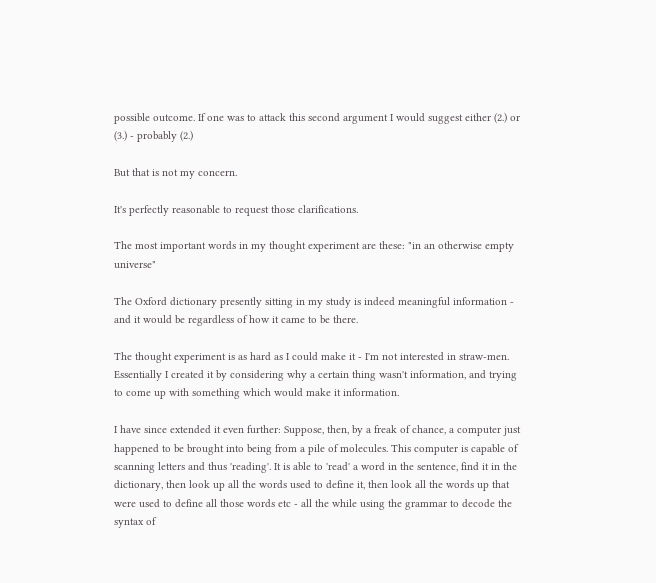possible outcome. If one was to attack this second argument I would suggest either (2.) or (3.) - probably (2.)

But that is not my concern.

It's perfectly reasonable to request those clarifications.

The most important words in my thought experiment are these: "in an otherwise empty universe"

The Oxford dictionary presently sitting in my study is indeed meaningful information - and it would be regardless of how it came to be there.

The thought experiment is as hard as I could make it - I'm not interested in straw-men. Essentially I created it by considering why a certain thing wasn't information, and trying to come up with something which would make it information.

I have since extended it even further: Suppose, then, by a freak of chance, a computer just happened to be brought into being from a pile of molecules. This computer is capable of scanning letters and thus 'reading'. It is able to 'read' a word in the sentence, find it in the dictionary, then look up all the words used to define it, then look all the words up that were used to define all those words etc - all the while using the grammar to decode the syntax of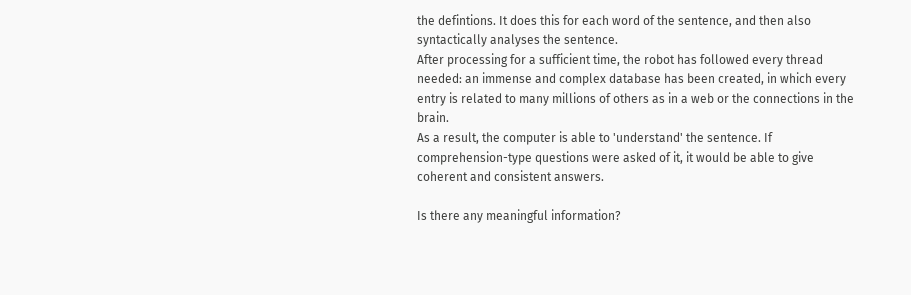the defintions. It does this for each word of the sentence, and then also syntactically analyses the sentence.
After processing for a sufficient time, the robot has followed every thread needed: an immense and complex database has been created, in which every entry is related to many millions of others as in a web or the connections in the brain.
As a result, the computer is able to 'understand' the sentence. If comprehension-type questions were asked of it, it would be able to give coherent and consistent answers.

Is there any meaningful information?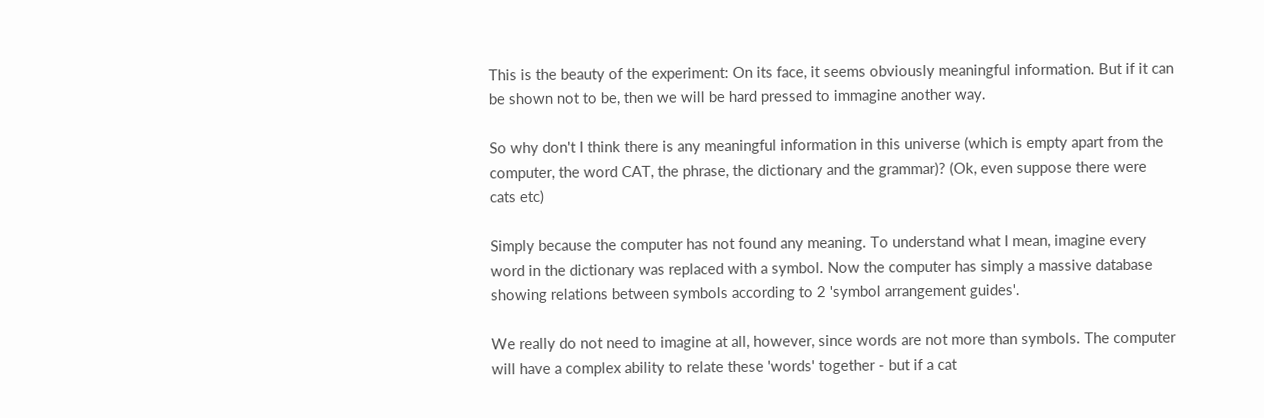This is the beauty of the experiment: On its face, it seems obviously meaningful information. But if it can be shown not to be, then we will be hard pressed to immagine another way.

So why don't I think there is any meaningful information in this universe (which is empty apart from the computer, the word CAT, the phrase, the dictionary and the grammar)? (Ok, even suppose there were cats etc)

Simply because the computer has not found any meaning. To understand what I mean, imagine every word in the dictionary was replaced with a symbol. Now the computer has simply a massive database showing relations between symbols according to 2 'symbol arrangement guides'.

We really do not need to imagine at all, however, since words are not more than symbols. The computer will have a complex ability to relate these 'words' together - but if a cat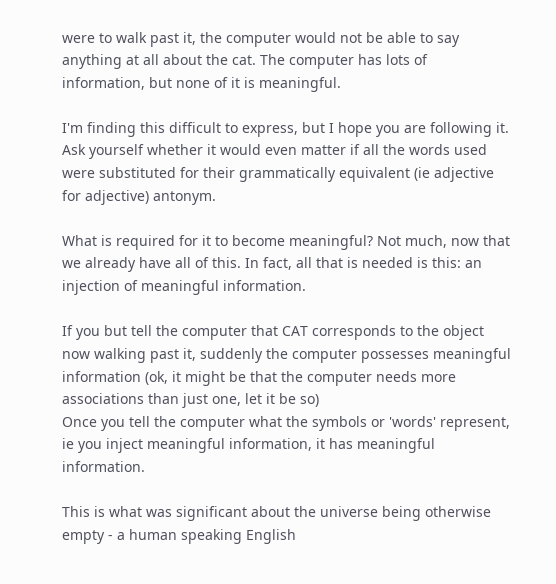were to walk past it, the computer would not be able to say anything at all about the cat. The computer has lots of information, but none of it is meaningful.

I'm finding this difficult to express, but I hope you are following it. Ask yourself whether it would even matter if all the words used were substituted for their grammatically equivalent (ie adjective for adjective) antonym.

What is required for it to become meaningful? Not much, now that we already have all of this. In fact, all that is needed is this: an injection of meaningful information.

If you but tell the computer that CAT corresponds to the object now walking past it, suddenly the computer possesses meaningful information (ok, it might be that the computer needs more associations than just one, let it be so)
Once you tell the computer what the symbols or 'words' represent, ie you inject meaningful information, it has meaningful information.

This is what was significant about the universe being otherwise empty - a human speaking English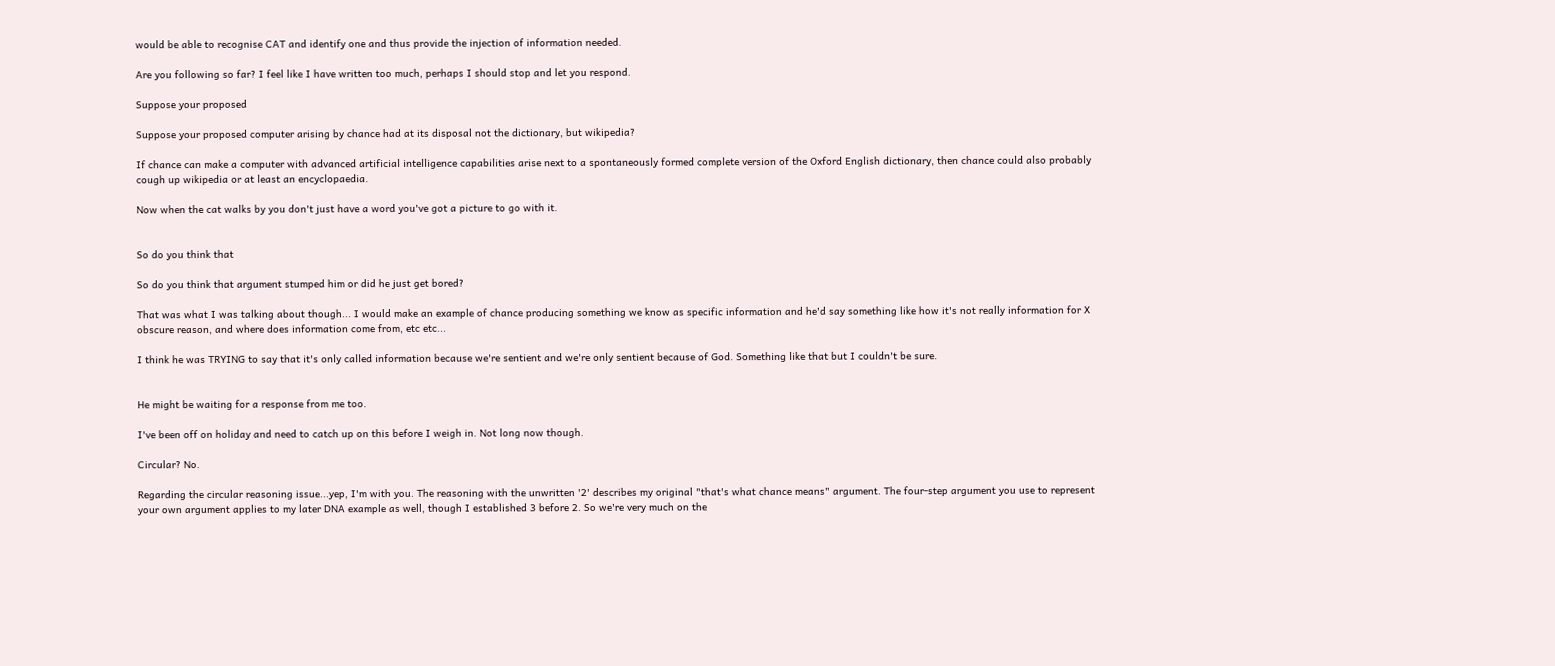would be able to recognise CAT and identify one and thus provide the injection of information needed.

Are you following so far? I feel like I have written too much, perhaps I should stop and let you respond.

Suppose your proposed

Suppose your proposed computer arising by chance had at its disposal not the dictionary, but wikipedia?

If chance can make a computer with advanced artificial intelligence capabilities arise next to a spontaneously formed complete version of the Oxford English dictionary, then chance could also probably cough up wikipedia or at least an encyclopaedia.

Now when the cat walks by you don't just have a word you've got a picture to go with it.


So do you think that

So do you think that argument stumped him or did he just get bored?

That was what I was talking about though... I would make an example of chance producing something we know as specific information and he'd say something like how it's not really information for X obscure reason, and where does information come from, etc etc...

I think he was TRYING to say that it's only called information because we're sentient and we're only sentient because of God. Something like that but I couldn't be sure.


He might be waiting for a response from me too.

I've been off on holiday and need to catch up on this before I weigh in. Not long now though.

Circular? No.

Regarding the circular reasoning issue...yep, I'm with you. The reasoning with the unwritten '2' describes my original "that's what chance means" argument. The four-step argument you use to represent your own argument applies to my later DNA example as well, though I established 3 before 2. So we're very much on the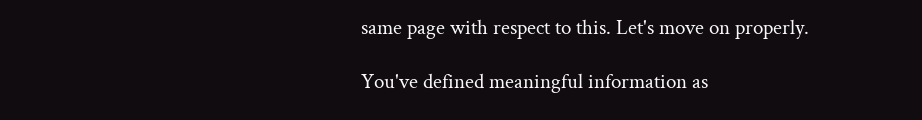same page with respect to this. Let's move on properly.

You've defined meaningful information as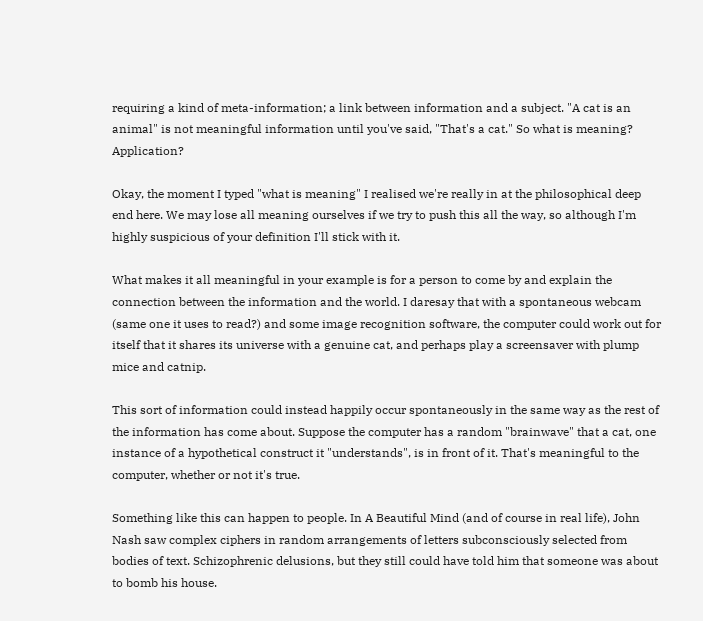requiring a kind of meta-information; a link between information and a subject. "A cat is an animal" is not meaningful information until you've said, "That's a cat." So what is meaning? Application?

Okay, the moment I typed "what is meaning" I realised we're really in at the philosophical deep end here. We may lose all meaning ourselves if we try to push this all the way, so although I'm highly suspicious of your definition I'll stick with it.

What makes it all meaningful in your example is for a person to come by and explain the connection between the information and the world. I daresay that with a spontaneous webcam (same one it uses to read?) and some image recognition software, the computer could work out for itself that it shares its universe with a genuine cat, and perhaps play a screensaver with plump mice and catnip.

This sort of information could instead happily occur spontaneously in the same way as the rest of the information has come about. Suppose the computer has a random "brainwave" that a cat, one instance of a hypothetical construct it "understands", is in front of it. That's meaningful to the computer, whether or not it's true.

Something like this can happen to people. In A Beautiful Mind (and of course in real life), John Nash saw complex ciphers in random arrangements of letters subconsciously selected from bodies of text. Schizophrenic delusions, but they still could have told him that someone was about to bomb his house.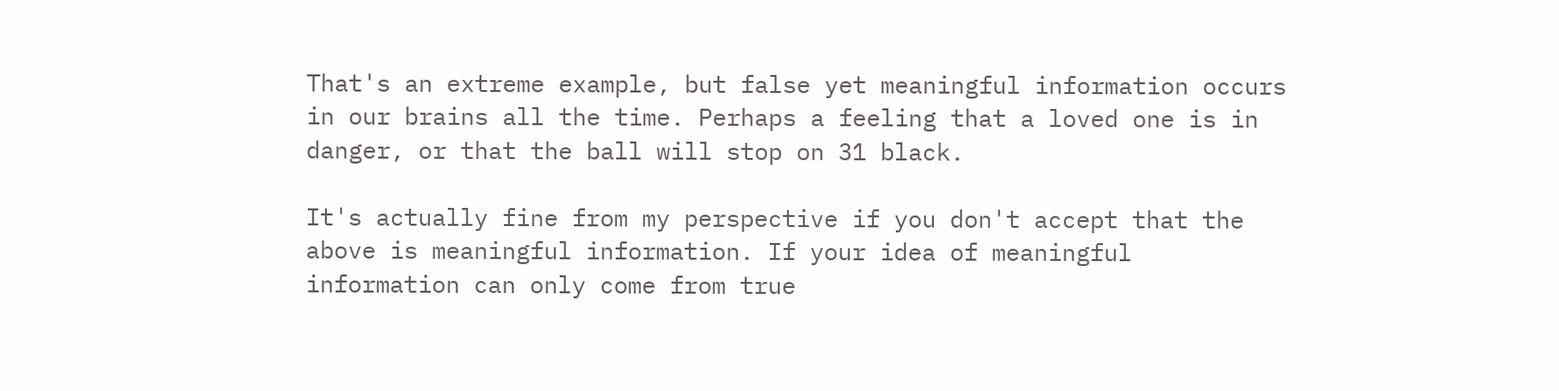That's an extreme example, but false yet meaningful information occurs in our brains all the time. Perhaps a feeling that a loved one is in danger, or that the ball will stop on 31 black.

It's actually fine from my perspective if you don't accept that the above is meaningful information. If your idea of meaningful information can only come from true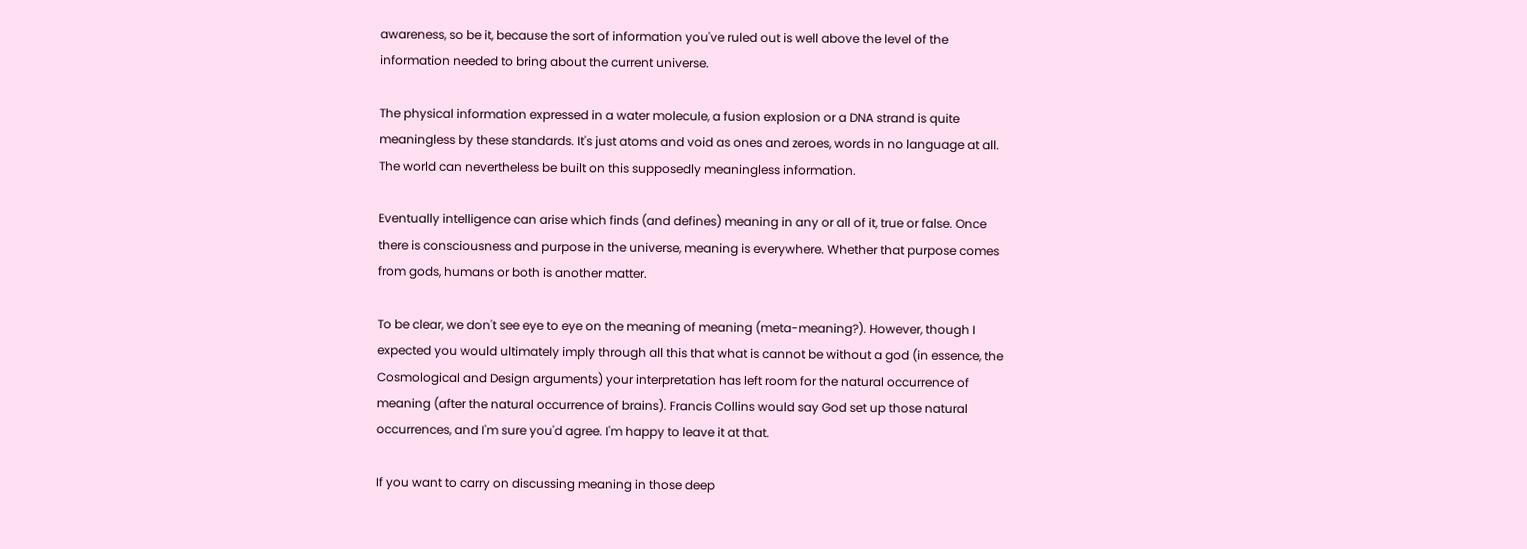awareness, so be it, because the sort of information you've ruled out is well above the level of the information needed to bring about the current universe.

The physical information expressed in a water molecule, a fusion explosion or a DNA strand is quite meaningless by these standards. It's just atoms and void as ones and zeroes, words in no language at all. The world can nevertheless be built on this supposedly meaningless information.

Eventually intelligence can arise which finds (and defines) meaning in any or all of it, true or false. Once there is consciousness and purpose in the universe, meaning is everywhere. Whether that purpose comes from gods, humans or both is another matter.

To be clear, we don't see eye to eye on the meaning of meaning (meta-meaning?). However, though I expected you would ultimately imply through all this that what is cannot be without a god (in essence, the Cosmological and Design arguments) your interpretation has left room for the natural occurrence of meaning (after the natural occurrence of brains). Francis Collins would say God set up those natural occurrences, and I'm sure you'd agree. I'm happy to leave it at that.

If you want to carry on discussing meaning in those deep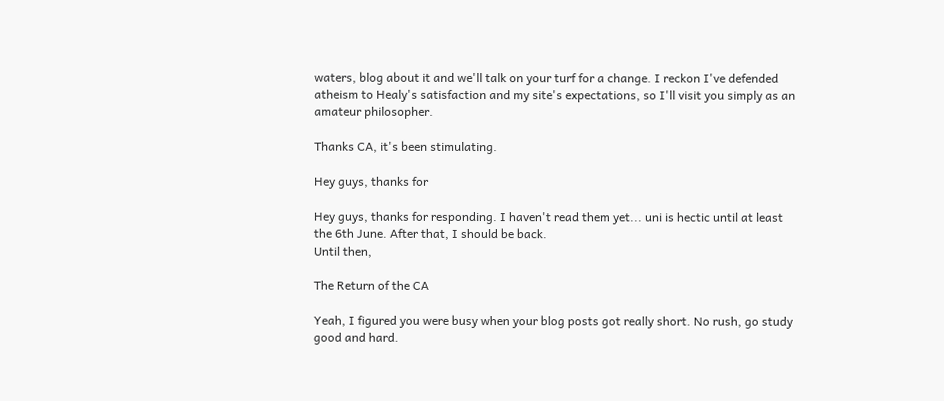waters, blog about it and we'll talk on your turf for a change. I reckon I've defended atheism to Healy's satisfaction and my site's expectations, so I'll visit you simply as an amateur philosopher.

Thanks CA, it's been stimulating.

Hey guys, thanks for

Hey guys, thanks for responding. I haven't read them yet... uni is hectic until at least the 6th June. After that, I should be back.
Until then,

The Return of the CA

Yeah, I figured you were busy when your blog posts got really short. No rush, go study good and hard.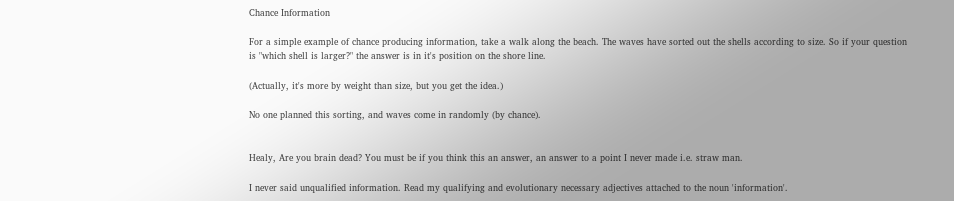Chance Information

For a simple example of chance producing information, take a walk along the beach. The waves have sorted out the shells according to size. So if your question is "which shell is larger?" the answer is in it's position on the shore line.

(Actually, it's more by weight than size, but you get the idea.)

No one planned this sorting, and waves come in randomly (by chance).


Healy, Are you brain dead? You must be if you think this an answer, an answer to a point I never made i.e. straw man.

I never said unqualified information. Read my qualifying and evolutionary necessary adjectives attached to the noun 'information'.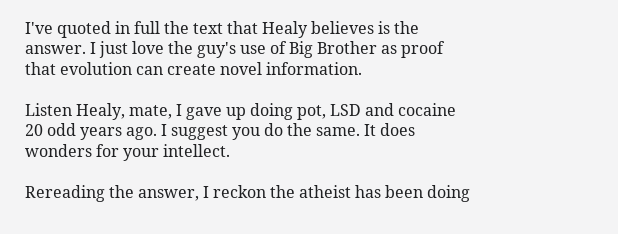I've quoted in full the text that Healy believes is the answer. I just love the guy's use of Big Brother as proof that evolution can create novel information.

Listen Healy, mate, I gave up doing pot, LSD and cocaine 20 odd years ago. I suggest you do the same. It does wonders for your intellect.

Rereading the answer, I reckon the atheist has been doing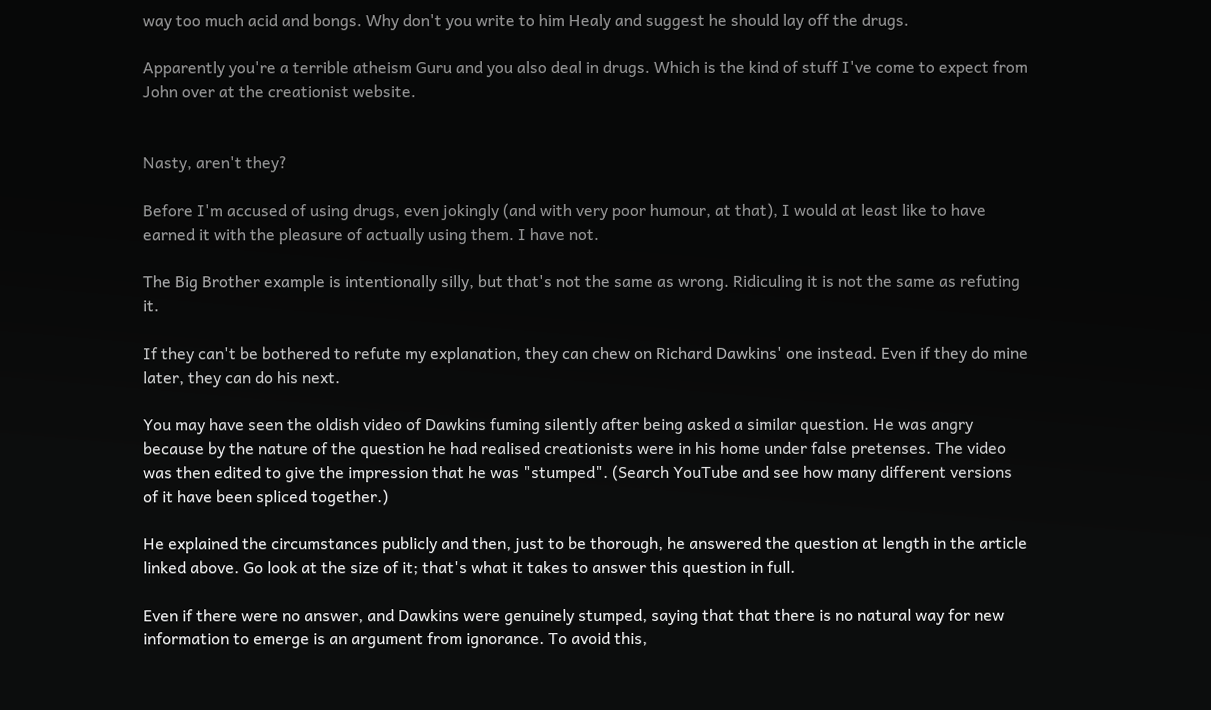way too much acid and bongs. Why don't you write to him Healy and suggest he should lay off the drugs.

Apparently you're a terrible atheism Guru and you also deal in drugs. Which is the kind of stuff I've come to expect from John over at the creationist website.


Nasty, aren't they?

Before I'm accused of using drugs, even jokingly (and with very poor humour, at that), I would at least like to have earned it with the pleasure of actually using them. I have not.

The Big Brother example is intentionally silly, but that's not the same as wrong. Ridiculing it is not the same as refuting it.

If they can't be bothered to refute my explanation, they can chew on Richard Dawkins' one instead. Even if they do mine later, they can do his next.

You may have seen the oldish video of Dawkins fuming silently after being asked a similar question. He was angry because by the nature of the question he had realised creationists were in his home under false pretenses. The video was then edited to give the impression that he was "stumped". (Search YouTube and see how many different versions of it have been spliced together.)

He explained the circumstances publicly and then, just to be thorough, he answered the question at length in the article linked above. Go look at the size of it; that's what it takes to answer this question in full.

Even if there were no answer, and Dawkins were genuinely stumped, saying that that there is no natural way for new information to emerge is an argument from ignorance. To avoid this,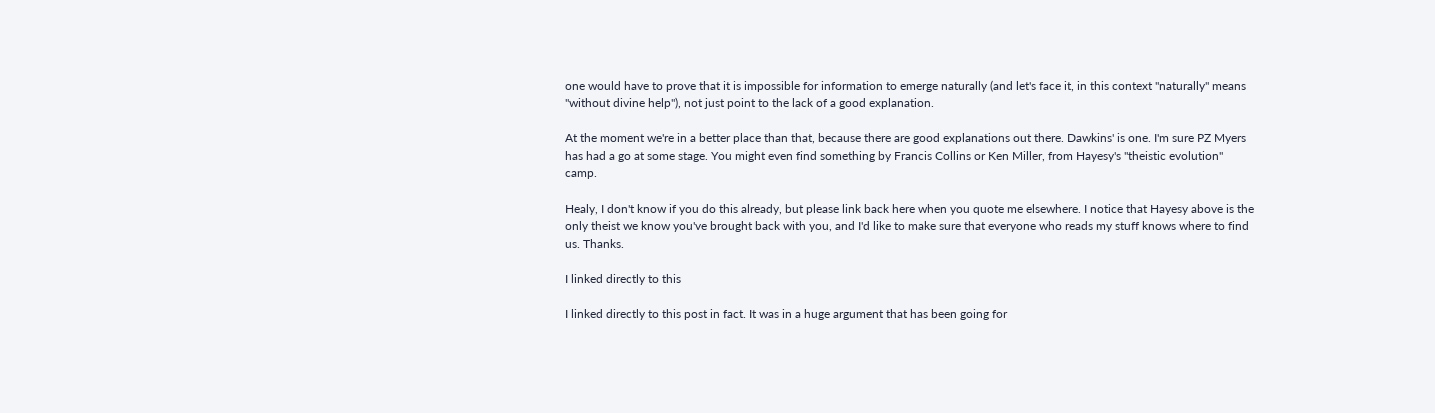one would have to prove that it is impossible for information to emerge naturally (and let's face it, in this context "naturally" means "without divine help"), not just point to the lack of a good explanation.

At the moment we're in a better place than that, because there are good explanations out there. Dawkins' is one. I'm sure PZ Myers has had a go at some stage. You might even find something by Francis Collins or Ken Miller, from Hayesy's "theistic evolution" camp.

Healy, I don't know if you do this already, but please link back here when you quote me elsewhere. I notice that Hayesy above is the only theist we know you've brought back with you, and I'd like to make sure that everyone who reads my stuff knows where to find us. Thanks.

I linked directly to this

I linked directly to this post in fact. It was in a huge argument that has been going for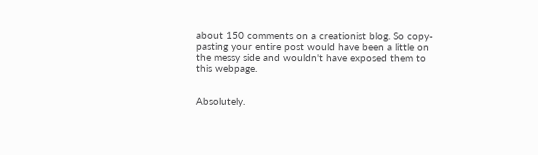about 150 comments on a creationist blog. So copy-pasting your entire post would have been a little on the messy side and wouldn't have exposed them to this webpage.


Absolutely.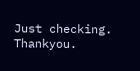Just checking. Thankyou.